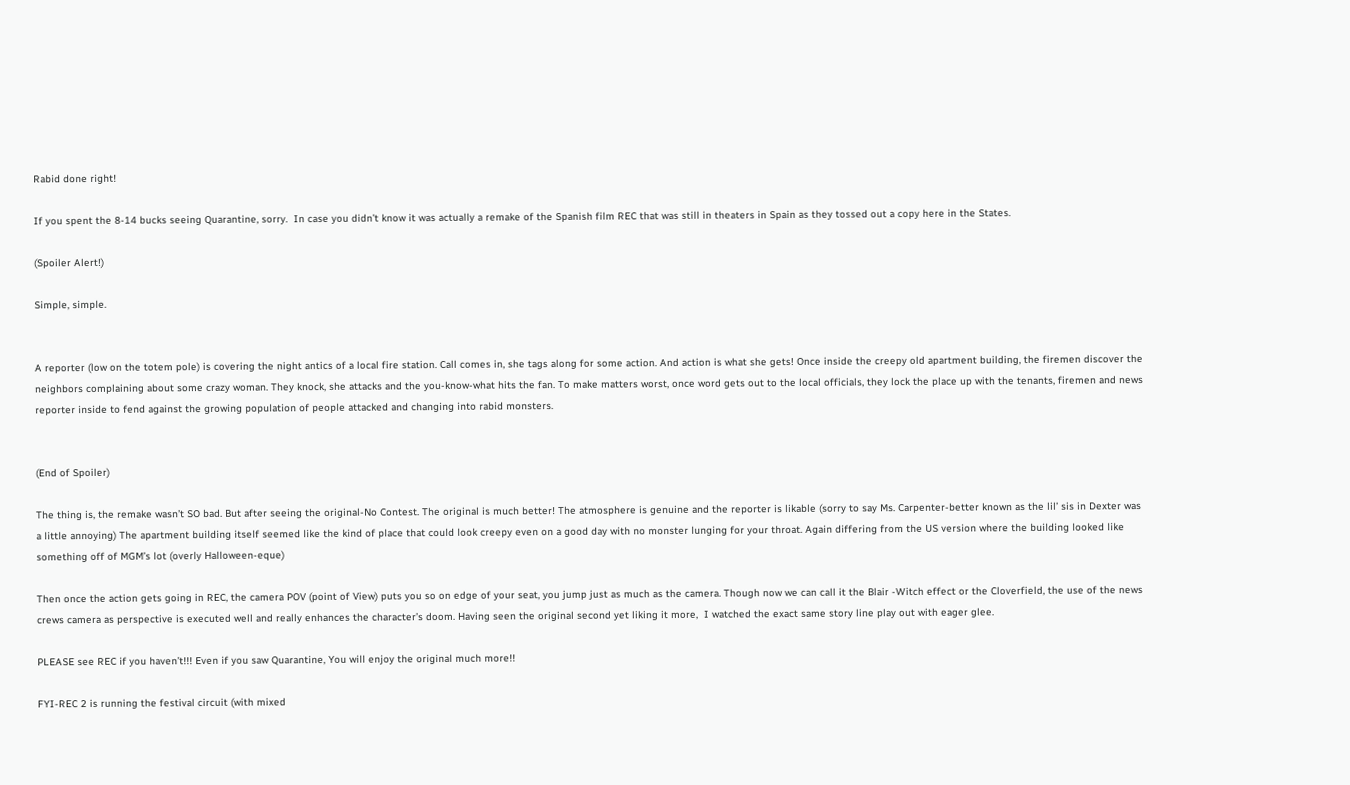Rabid done right!

If you spent the 8-14 bucks seeing Quarantine, sorry.  In case you didn’t know it was actually a remake of the Spanish film REC that was still in theaters in Spain as they tossed out a copy here in the States.

(Spoiler Alert!)

Simple, simple.


A reporter (low on the totem pole) is covering the night antics of a local fire station. Call comes in, she tags along for some action. And action is what she gets! Once inside the creepy old apartment building, the firemen discover the neighbors complaining about some crazy woman. They knock, she attacks and the you-know-what hits the fan. To make matters worst, once word gets out to the local officials, they lock the place up with the tenants, firemen and news reporter inside to fend against the growing population of people attacked and changing into rabid monsters.


(End of Spoiler)

The thing is, the remake wasn’t SO bad. But after seeing the original-No Contest. The original is much better! The atmosphere is genuine and the reporter is likable (sorry to say Ms. Carpenter-better known as the lil’ sis in Dexter was a little annoying) The apartment building itself seemed like the kind of place that could look creepy even on a good day with no monster lunging for your throat. Again differing from the US version where the building looked like something off of MGM’s lot (overly Halloween-eque)

Then once the action gets going in REC, the camera POV (point of View) puts you so on edge of your seat, you jump just as much as the camera. Though now we can call it the Blair -Witch effect or the Cloverfield, the use of the news crews camera as perspective is executed well and really enhances the character’s doom. Having seen the original second yet liking it more,  I watched the exact same story line play out with eager glee.

PLEASE see REC if you haven’t!!! Even if you saw Quarantine, You will enjoy the original much more!!

FYI-REC 2 is running the festival circuit (with mixed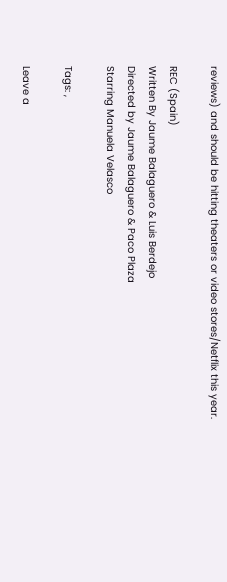reviews) and should be hitting theaters or video stores/Netflix this year.

REC (Spain)
Written By Jaume Balaguero & Luis Berdejo
Directed by Jaume Balaguero & Paco Plaza
Starring Manuela Velasco

Tags: ,

Leave a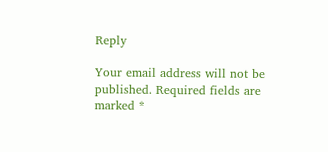Reply

Your email address will not be published. Required fields are marked *